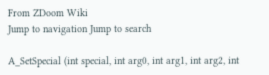From ZDoom Wiki
Jump to navigation Jump to search

A_SetSpecial (int special, int arg0, int arg1, int arg2, int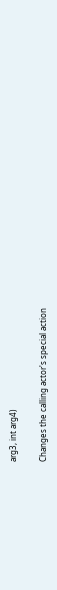arg3, int arg4)

Changes the calling actor's special action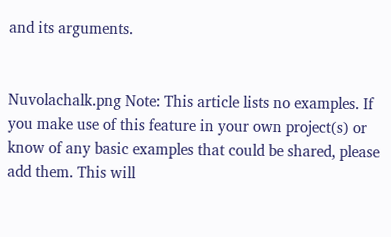and its arguments.


Nuvolachalk.png Note: This article lists no examples. If you make use of this feature in your own project(s) or know of any basic examples that could be shared, please add them. This will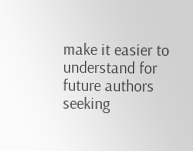make it easier to understand for future authors seeking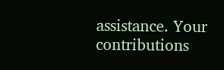assistance. Your contributions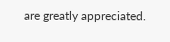are greatly appreciated.